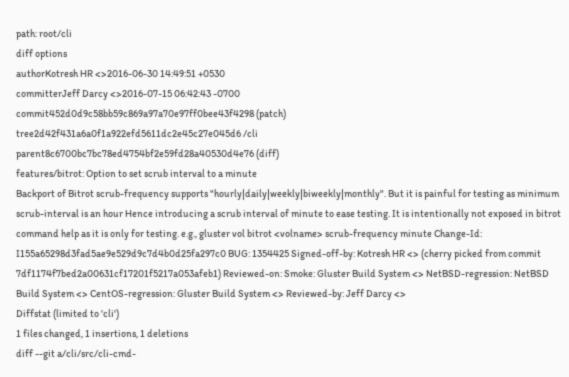path: root/cli
diff options
authorKotresh HR <>2016-06-30 14:49:51 +0530
committerJeff Darcy <>2016-07-15 06:42:43 -0700
commit452d0d9c58bb59c869a97a70e97ff0bee43f4298 (patch)
tree2d42f431a6a0f1a922efd5611dc2e45c27e045d6 /cli
parent8c6700bc7bc78ed4754bf2e59fd28a40530d4e76 (diff)
features/bitrot: Option to set scrub interval to a minute
Backport of Bitrot scrub-frequency supports "hourly|daily|weekly|biweekly|monthly". But it is painful for testing as minimum scrub-interval is an hour Hence introducing a scrub interval of minute to ease testing. It is intentionally not exposed in bitrot command help as it is only for testing. e.g., gluster vol bitrot <volname> scrub-frequency minute Change-Id: I155a65298d3fad5ae9e529d9c7d4b0d25fa297c0 BUG: 1354425 Signed-off-by: Kotresh HR <> (cherry picked from commit 7df1174f7bed2a00631cf17201f5217a053afeb1) Reviewed-on: Smoke: Gluster Build System <> NetBSD-regression: NetBSD Build System <> CentOS-regression: Gluster Build System <> Reviewed-by: Jeff Darcy <>
Diffstat (limited to 'cli')
1 files changed, 1 insertions, 1 deletions
diff --git a/cli/src/cli-cmd-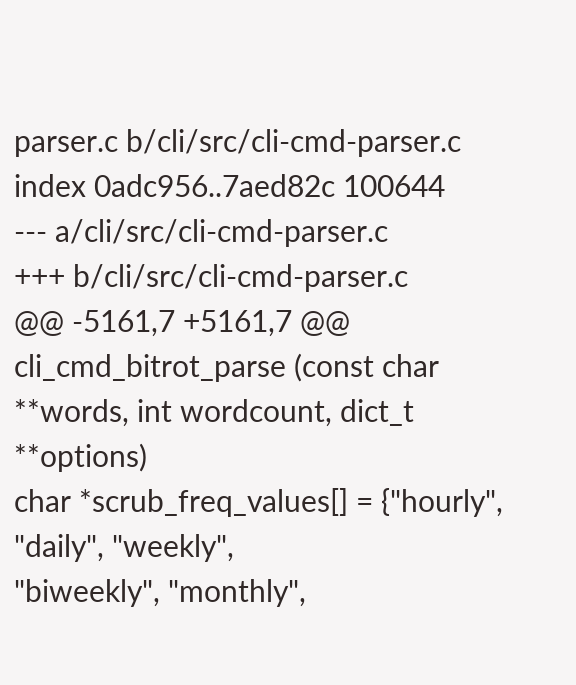parser.c b/cli/src/cli-cmd-parser.c
index 0adc956..7aed82c 100644
--- a/cli/src/cli-cmd-parser.c
+++ b/cli/src/cli-cmd-parser.c
@@ -5161,7 +5161,7 @@ cli_cmd_bitrot_parse (const char **words, int wordcount, dict_t **options)
char *scrub_freq_values[] = {"hourly",
"daily", "weekly",
"biweekly", "monthly",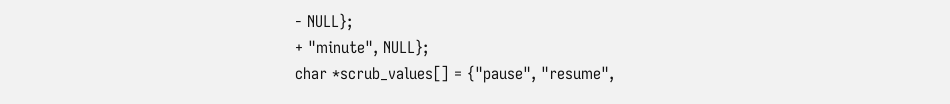- NULL};
+ "minute", NULL};
char *scrub_values[] = {"pause", "resume",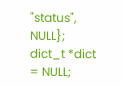"status", NULL};
dict_t *dict = NULL;